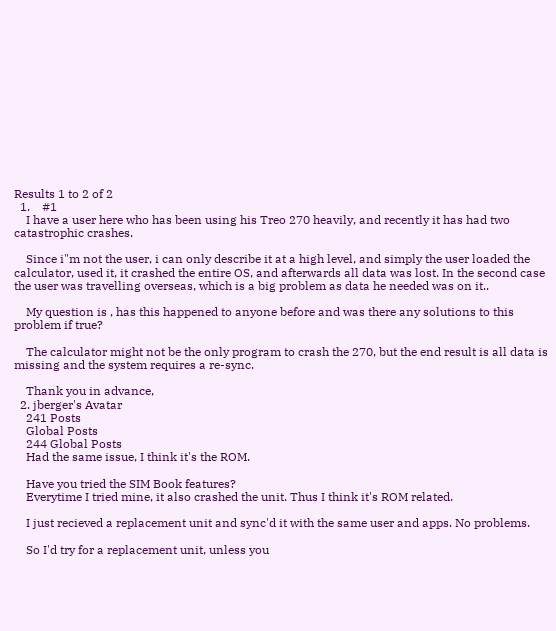Results 1 to 2 of 2
  1.    #1
    I have a user here who has been using his Treo 270 heavily, and recently it has had two catastrophic crashes.

    Since i"m not the user, i can only describe it at a high level, and simply the user loaded the calculator, used it, it crashed the entire OS, and afterwards all data was lost. In the second case the user was travelling overseas, which is a big problem as data he needed was on it..

    My question is , has this happened to anyone before and was there any solutions to this problem if true?

    The calculator might not be the only program to crash the 270, but the end result is all data is missing and the system requires a re-sync.

    Thank you in advance,
  2. jberger's Avatar
    241 Posts
    Global Posts
    244 Global Posts
    Had the same issue, I think it's the ROM.

    Have you tried the SIM Book features?
    Everytime I tried mine, it also crashed the unit. Thus I think it's ROM related.

    I just recieved a replacement unit and sync'd it with the same user and apps. No problems.

    So I'd try for a replacement unit, unless you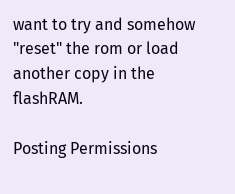want to try and somehow "reset" the rom or load another copy in the flashRAM.

Posting Permissions